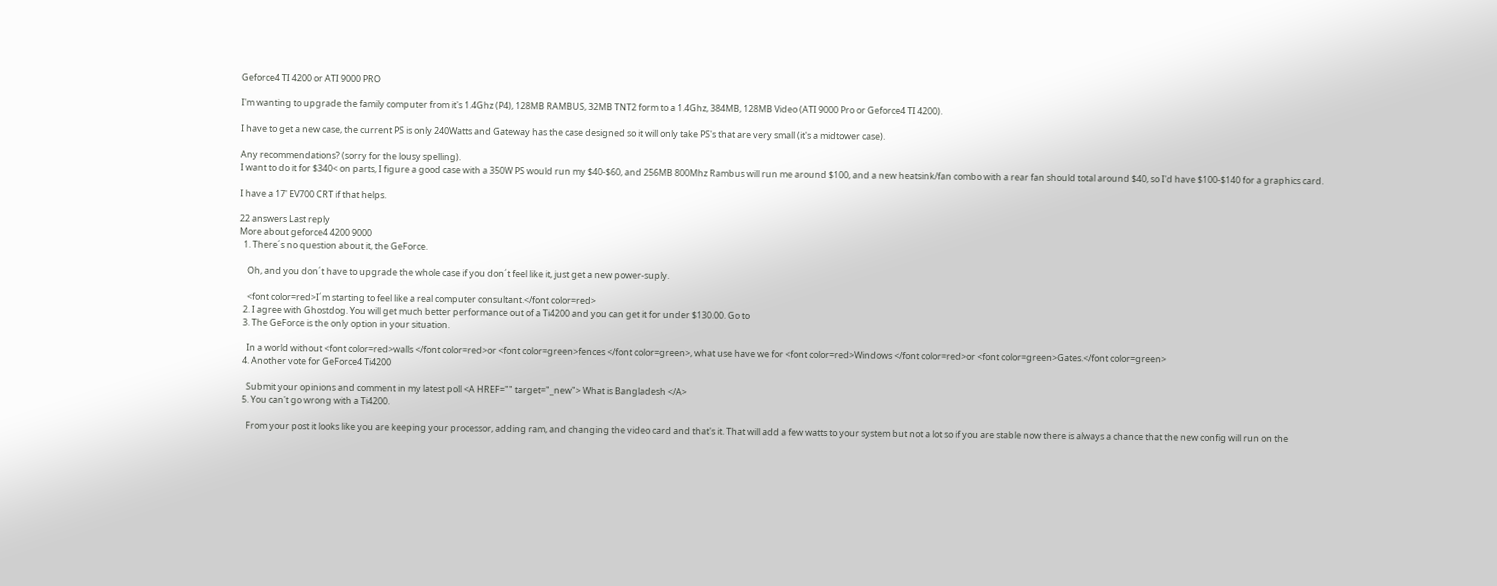Geforce4 TI 4200 or ATI 9000 PRO

I'm wanting to upgrade the family computer from it's 1.4Ghz (P4), 128MB RAMBUS, 32MB TNT2 form to a 1.4Ghz, 384MB, 128MB Video (ATI 9000 Pro or Geforce4 TI 4200).

I have to get a new case, the current PS is only 240Watts and Gateway has the case designed so it will only take PS's that are very small (it's a midtower case).

Any recommendations? (sorry for the lousy spelling).
I want to do it for $340< on parts, I figure a good case with a 350W PS would run my $40-$60, and 256MB 800Mhz Rambus will run me around $100, and a new heatsink/fan combo with a rear fan should total around $40, so I'd have $100-$140 for a graphics card.

I have a 17' EV700 CRT if that helps.

22 answers Last reply
More about geforce4 4200 9000
  1. There´s no question about it, the GeForce.

    Oh, and you don´t have to upgrade the whole case if you don´t feel like it, just get a new power-suply.

    <font color=red>I´m starting to feel like a real computer consultant.</font color=red>
  2. I agree with Ghostdog. You will get much better performance out of a Ti4200 and you can get it for under $130.00. Go to
  3. The GeForce is the only option in your situation.

    In a world without <font color=red>walls </font color=red>or <font color=green>fences </font color=green>, what use have we for <font color=red>Windows </font color=red>or <font color=green>Gates.</font color=green>
  4. Another vote for GeForce4 Ti4200

    Submit your opinions and comment in my latest poll <A HREF="" target="_new"> What is Bangladesh </A>
  5. You can't go wrong with a Ti4200.

    From your post it looks like you are keeping your processor, adding ram, and changing the video card and that's it. That will add a few watts to your system but not a lot so if you are stable now there is always a chance that the new config will run on the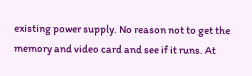existing power supply. No reason not to get the memory and video card and see if it runs. At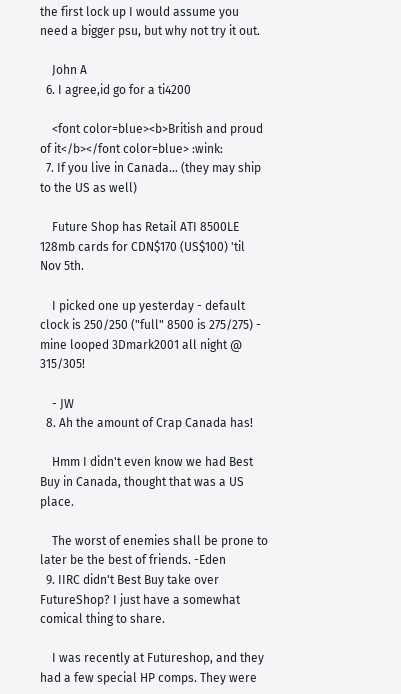the first lock up I would assume you need a bigger psu, but why not try it out.

    John A
  6. I agree,id go for a ti4200

    <font color=blue><b>British and proud of it</b></font color=blue> :wink:
  7. If you live in Canada... (they may ship to the US as well)

    Future Shop has Retail ATI 8500LE 128mb cards for CDN$170 (US$100) 'til Nov 5th.

    I picked one up yesterday - default clock is 250/250 ("full" 8500 is 275/275) - mine looped 3Dmark2001 all night @ 315/305!

    - JW
  8. Ah the amount of Crap Canada has!

    Hmm I didn't even know we had Best Buy in Canada, thought that was a US place.

    The worst of enemies shall be prone to later be the best of friends. -Eden
  9. IIRC didn't Best Buy take over FutureShop? I just have a somewhat comical thing to share.

    I was recently at Futureshop, and they had a few special HP comps. They were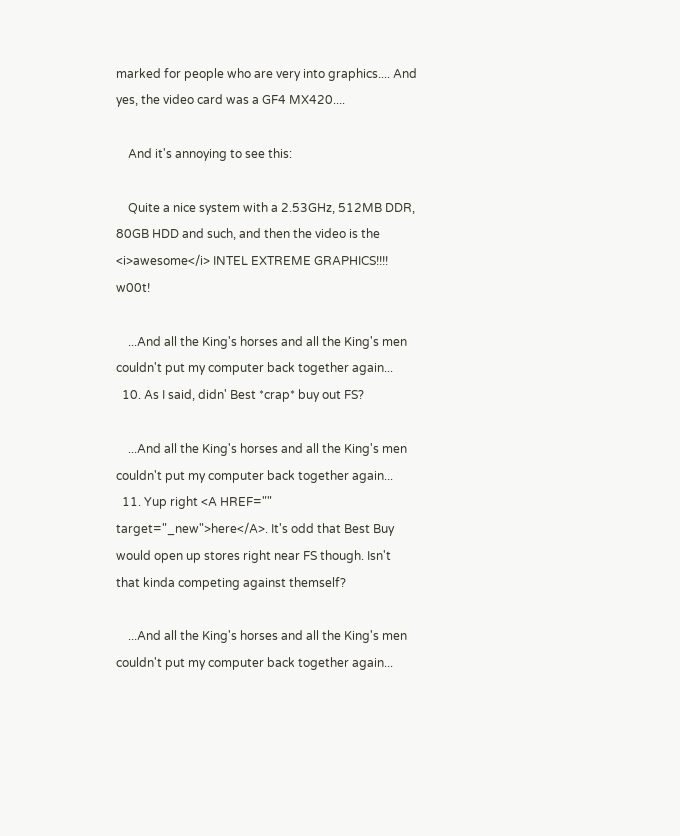marked for people who are very into graphics.... And yes, the video card was a GF4 MX420....

    And it's annoying to see this:

    Quite a nice system with a 2.53GHz, 512MB DDR, 80GB HDD and such, and then the video is the <i>awesome</i> INTEL EXTREME GRAPHICS!!!! w00t!

    ...And all the King's horses and all the King's men couldn't put my computer back together again...
  10. As I said, didn' Best *crap* buy out FS?

    ...And all the King's horses and all the King's men couldn't put my computer back together again...
  11. Yup right <A HREF="" target="_new">here</A>. It's odd that Best Buy would open up stores right near FS though. Isn't that kinda competing against themself?

    ...And all the King's horses and all the King's men couldn't put my computer back together again...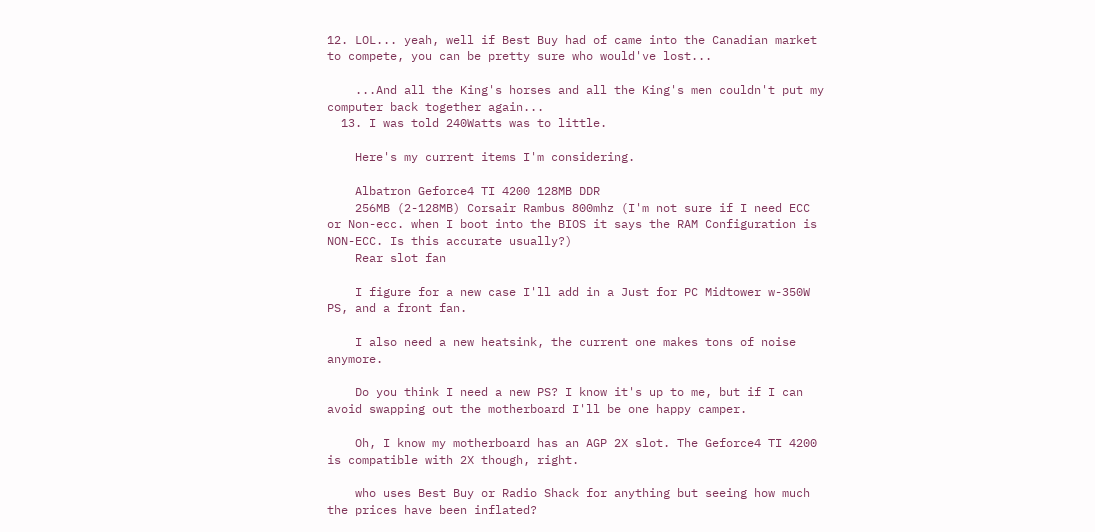12. LOL... yeah, well if Best Buy had of came into the Canadian market to compete, you can be pretty sure who would've lost...

    ...And all the King's horses and all the King's men couldn't put my computer back together again...
  13. I was told 240Watts was to little.

    Here's my current items I'm considering.

    Albatron Geforce4 TI 4200 128MB DDR
    256MB (2-128MB) Corsair Rambus 800mhz (I'm not sure if I need ECC or Non-ecc. when I boot into the BIOS it says the RAM Configuration is NON-ECC. Is this accurate usually?)
    Rear slot fan

    I figure for a new case I'll add in a Just for PC Midtower w-350W PS, and a front fan.

    I also need a new heatsink, the current one makes tons of noise anymore.

    Do you think I need a new PS? I know it's up to me, but if I can avoid swapping out the motherboard I'll be one happy camper.

    Oh, I know my motherboard has an AGP 2X slot. The Geforce4 TI 4200 is compatible with 2X though, right.

    who uses Best Buy or Radio Shack for anything but seeing how much the prices have been inflated?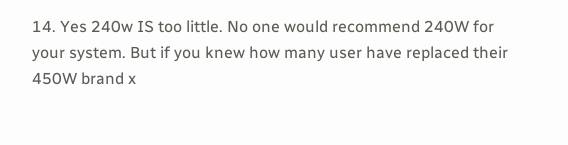14. Yes 240w IS too little. No one would recommend 240W for your system. But if you knew how many user have replaced their 450W brand x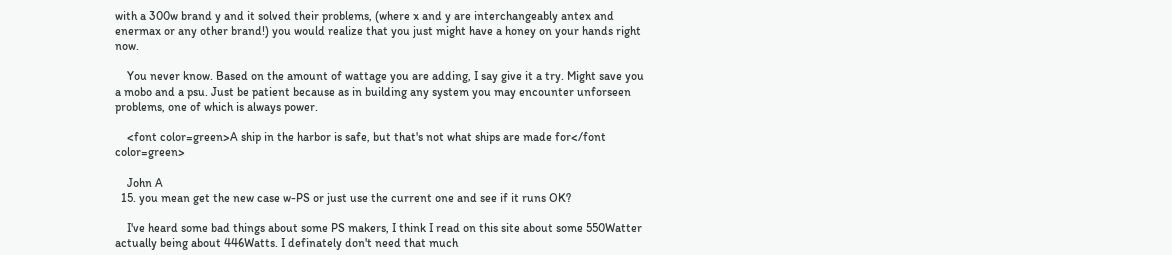with a 300w brand y and it solved their problems, (where x and y are interchangeably antex and enermax or any other brand!) you would realize that you just might have a honey on your hands right now.

    You never know. Based on the amount of wattage you are adding, I say give it a try. Might save you a mobo and a psu. Just be patient because as in building any system you may encounter unforseen problems, one of which is always power.

    <font color=green>A ship in the harbor is safe, but that's not what ships are made for</font color=green>

    John A
  15. you mean get the new case w-PS or just use the current one and see if it runs OK?

    I've heard some bad things about some PS makers, I think I read on this site about some 550Watter actually being about 446Watts. I definately don't need that much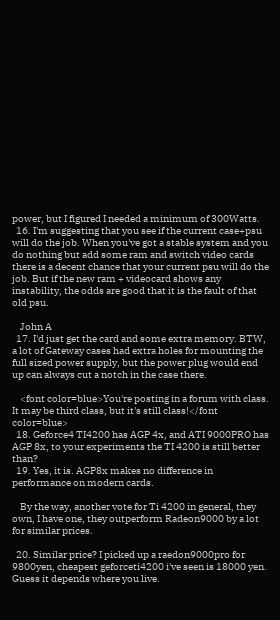power, but I figured I needed a minimum of 300Watts.
  16. I'm suggesting that you see if the current case+psu will do the job. When you've got a stable system and you do nothing but add some ram and switch video cards there is a decent chance that your current psu will do the job. But if the new ram + videocard shows any instability, the odds are good that it is the fault of that old psu.

    John A
  17. I'd just get the card and some extra memory. BTW, a lot of Gateway cases had extra holes for mounting the full sized power supply, but the power plug would end up can always cut a notch in the case there.

    <font color=blue>You're posting in a forum with class. It may be third class, but it's still class!</font color=blue>
  18. Geforce4 TI4200 has AGP 4x, and ATI 9000PRO has AGP 8x, to your experiments the TI 4200 is still better than?
  19. Yes, it is. AGP8x makes no difference in performance on modern cards.

    By the way, another vote for Ti 4200 in general, they own, I have one, they outperform Radeon9000 by a lot for similar prices.

  20. Similar price? I picked up a raedon9000pro for 9800yen, cheapest geforceti4200 i've seen is 18000 yen. Guess it depends where you live.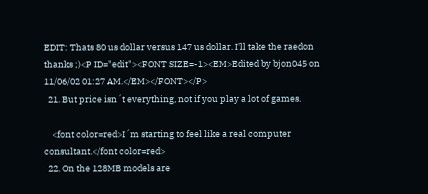EDIT: Thats 80 us dollar versus 147 us dollar. I'll take the raedon thanks ;)<P ID="edit"><FONT SIZE=-1><EM>Edited by bjon045 on 11/06/02 01:27 AM.</EM></FONT></P>
  21. But price isn´t everything, not if you play a lot of games.

    <font color=red>I´m starting to feel like a real computer consultant.</font color=red>
  22. On the 128MB models are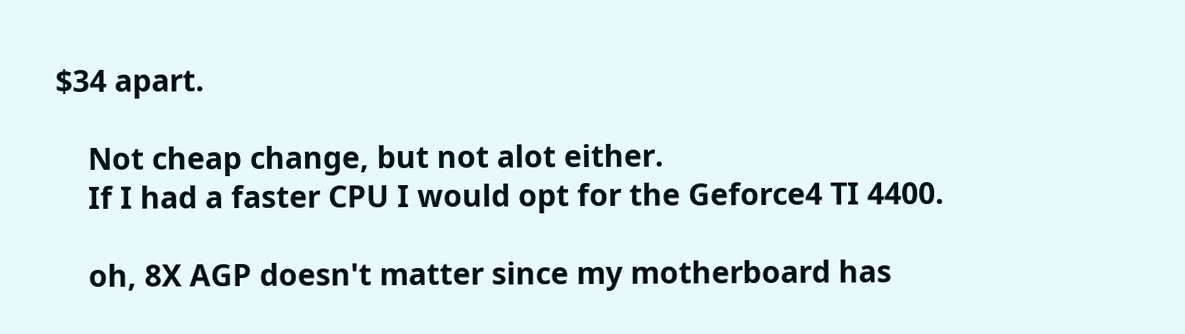$34 apart.

    Not cheap change, but not alot either.
    If I had a faster CPU I would opt for the Geforce4 TI 4400.

    oh, 8X AGP doesn't matter since my motherboard has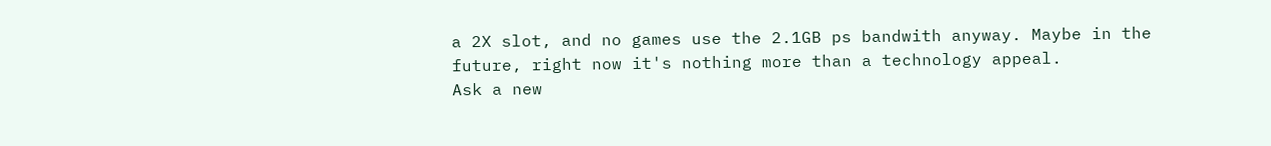a 2X slot, and no games use the 2.1GB ps bandwith anyway. Maybe in the future, right now it's nothing more than a technology appeal.
Ask a new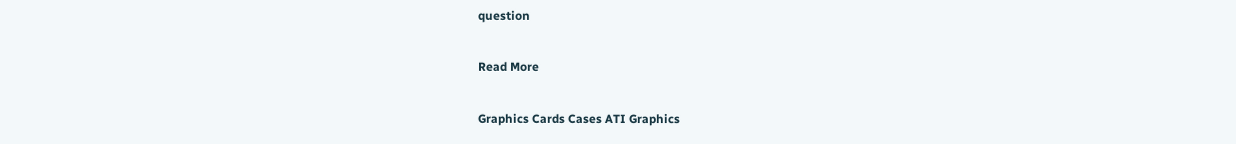question

Read More

Graphics Cards Cases ATI Graphics